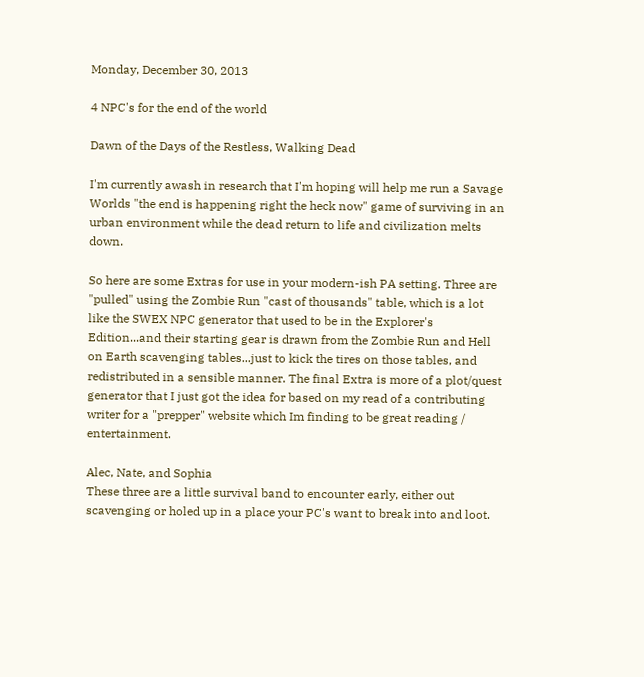Monday, December 30, 2013

4 NPC's for the end of the world

Dawn of the Days of the Restless, Walking Dead

I'm currently awash in research that I'm hoping will help me run a Savage Worlds "the end is happening right the heck now" game of surviving in an urban environment while the dead return to life and civilization melts down.

So here are some Extras for use in your modern-ish PA setting. Three are "pulled" using the Zombie Run "cast of thousands" table, which is a lot like the SWEX NPC generator that used to be in the Explorer's Edition...and their starting gear is drawn from the Zombie Run and Hell on Earth scavenging tables...just to kick the tires on those tables, and redistributed in a sensible manner. The final Extra is more of a plot/quest generator that I just got the idea for based on my read of a contributing writer for a "prepper" website which Im finding to be great reading / entertainment.

Alec, Nate, and Sophia
These three are a little survival band to encounter early, either out scavenging or holed up in a place your PC's want to break into and loot.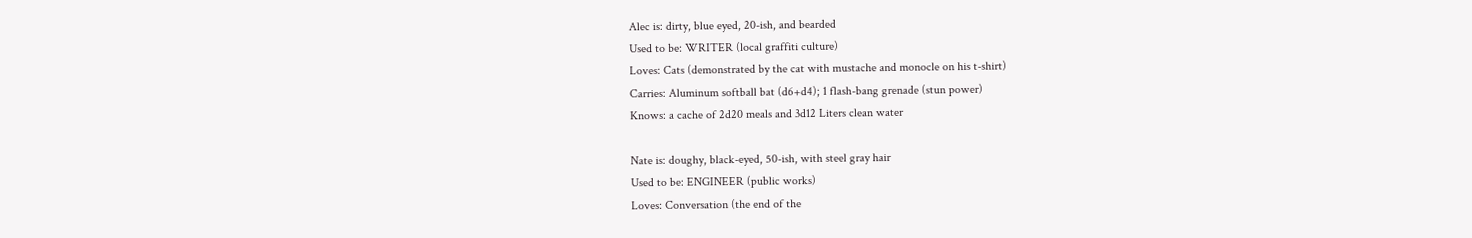Alec is: dirty, blue eyed, 20-ish, and bearded
Used to be: WRITER (local graffiti culture)
Loves: Cats (demonstrated by the cat with mustache and monocle on his t-shirt)
Carries: Aluminum softball bat (d6+d4); 1 flash-bang grenade (stun power)
Knows: a cache of 2d20 meals and 3d12 Liters clean water

Nate is: doughy, black-eyed, 50-ish, with steel gray hair
Used to be: ENGINEER (public works)
Loves: Conversation (the end of the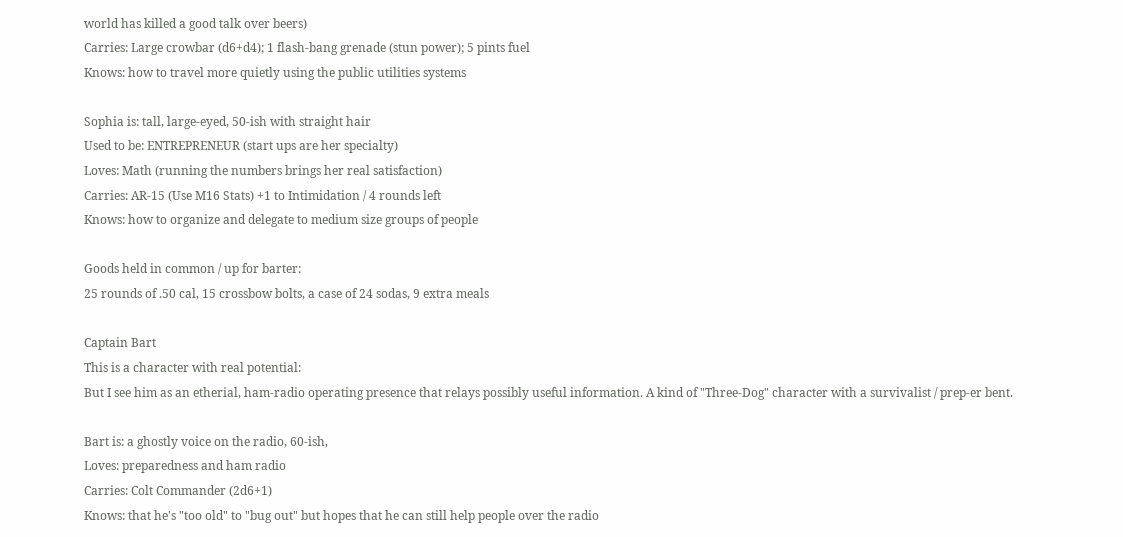world has killed a good talk over beers)
Carries: Large crowbar (d6+d4); 1 flash-bang grenade (stun power); 5 pints fuel
Knows: how to travel more quietly using the public utilities systems

Sophia is: tall, large-eyed, 50-ish with straight hair
Used to be: ENTREPRENEUR (start ups are her specialty)
Loves: Math (running the numbers brings her real satisfaction)
Carries: AR-15 (Use M16 Stats) +1 to Intimidation / 4 rounds left
Knows: how to organize and delegate to medium size groups of people

Goods held in common / up for barter:
25 rounds of .50 cal, 15 crossbow bolts, a case of 24 sodas, 9 extra meals

Captain Bart
This is a character with real potential:
But I see him as an etherial, ham-radio operating presence that relays possibly useful information. A kind of "Three-Dog" character with a survivalist / prep-er bent.

Bart is: a ghostly voice on the radio, 60-ish,
Loves: preparedness and ham radio
Carries: Colt Commander (2d6+1)
Knows: that he's "too old" to "bug out" but hopes that he can still help people over the radio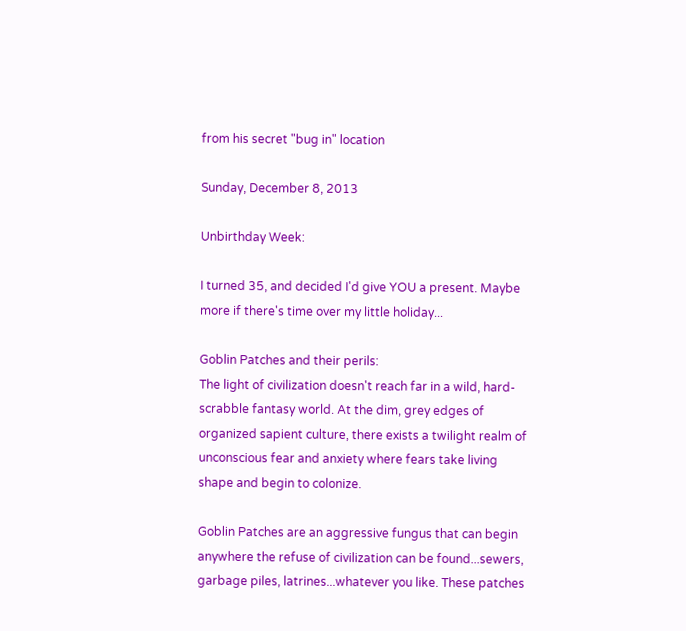from his secret "bug in" location

Sunday, December 8, 2013

Unbirthday Week:

I turned 35, and decided I'd give YOU a present. Maybe more if there's time over my little holiday...

Goblin Patches and their perils:
The light of civilization doesn't reach far in a wild, hard-scrabble fantasy world. At the dim, grey edges of organized sapient culture, there exists a twilight realm of unconscious fear and anxiety where fears take living shape and begin to colonize.

Goblin Patches are an aggressive fungus that can begin anywhere the refuse of civilization can be found...sewers, garbage piles, latrines...whatever you like. These patches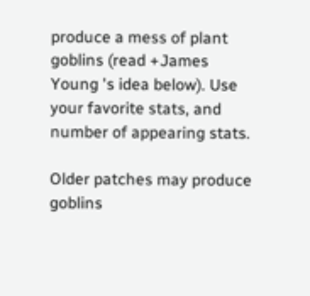produce a mess of plant goblins (read +James Young 's idea below). Use your favorite stats, and number of appearing stats.

Older patches may produce goblins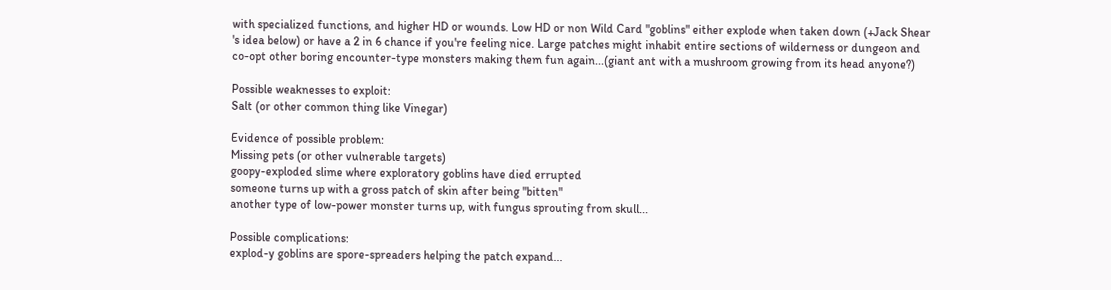with specialized functions, and higher HD or wounds. Low HD or non Wild Card "goblins" either explode when taken down (+Jack Shear 's idea below) or have a 2 in 6 chance if you're feeling nice. Large patches might inhabit entire sections of wilderness or dungeon and co-opt other boring encounter-type monsters making them fun again...(giant ant with a mushroom growing from its head anyone?)

Possible weaknesses to exploit:
Salt (or other common thing like Vinegar)

Evidence of possible problem:
Missing pets (or other vulnerable targets)
goopy-exploded slime where exploratory goblins have died errupted
someone turns up with a gross patch of skin after being "bitten"
another type of low-power monster turns up, with fungus sprouting from skull...

Possible complications:
explod-y goblins are spore-spreaders helping the patch expand...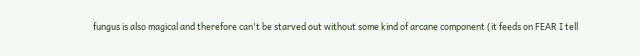fungus is also magical and therefore can't be starved out without some kind of arcane component (it feeds on FEAR I tell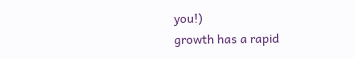you!)
growth has a rapid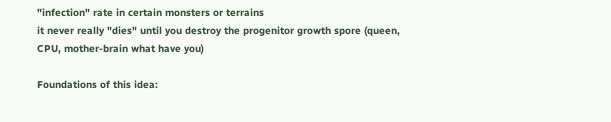"infection" rate in certain monsters or terrains
it never really "dies" until you destroy the progenitor growth spore (queen, CPU, mother-brain what have you)

Foundations of this idea: